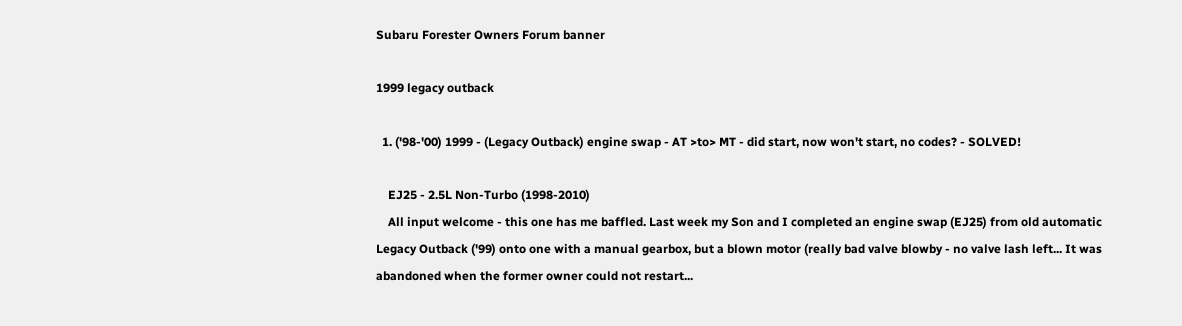Subaru Forester Owners Forum banner

1999 legacy outback

  1. ('98-'00) 1999 - (Legacy Outback) engine swap - AT >to> MT - did start, now won't start, no codes? - SOLVED!

    EJ25 - 2.5L Non-Turbo (1998-2010)
    All input welcome - this one has me baffled. Last week my Son and I completed an engine swap (EJ25) from old automatic Legacy Outback ('99) onto one with a manual gearbox, but a blown motor (really bad valve blowby - no valve lash left... It was abandoned when the former owner could not restart...